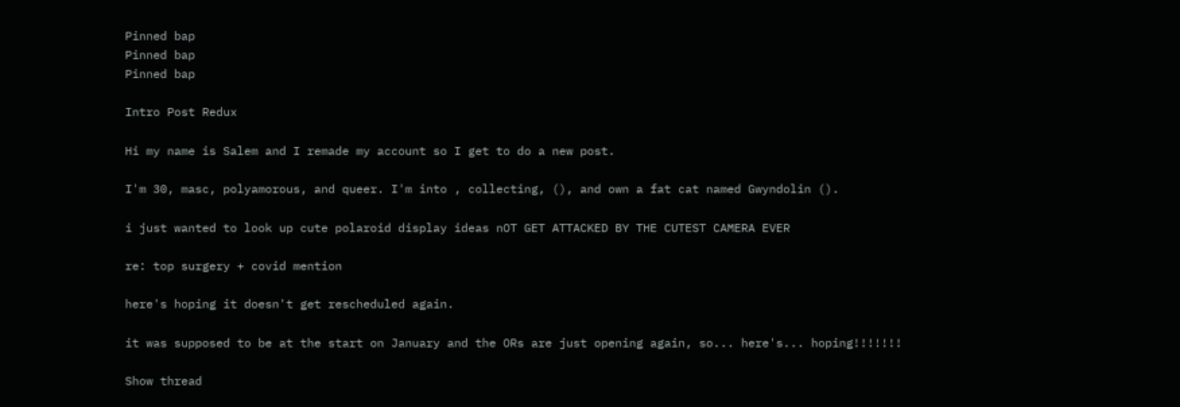Pinned bap
Pinned bap
Pinned bap

Intro Post Redux

Hi my name is Salem and I remade my account so I get to do a new post.

I'm 30, masc, polyamorous, and queer. I'm into , collecting, (), and own a fat cat named Gwyndolin ().

i just wanted to look up cute polaroid display ideas nOT GET ATTACKED BY THE CUTEST CAMERA EVER

re: top surgery + covid mention

here's hoping it doesn't get rescheduled again.

it was supposed to be at the start on January and the ORs are just opening again, so... here's... hoping!!!!!!!

Show thread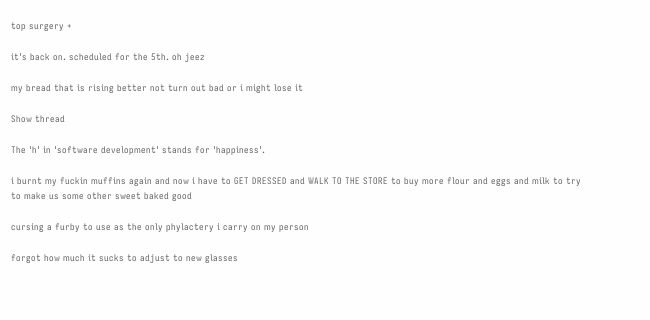top surgery +

it's back on. scheduled for the 5th. oh jeez

my bread that is rising better not turn out bad or i might lose it

Show thread

The 'h' in 'software development' stands for 'happiness'.

i burnt my fuckin muffins again and now i have to GET DRESSED and WALK TO THE STORE to buy more flour and eggs and milk to try to make us some other sweet baked good

cursing a furby to use as the only phylactery i carry on my person

forgot how much it sucks to adjust to new glasses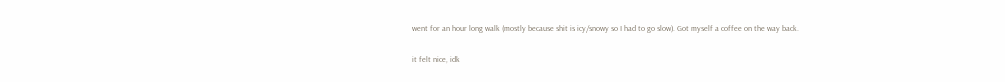went for an hour long walk (mostly because shit is icy/snowy so I had to go slow). Got myself a coffee on the way back.

it felt nice, idk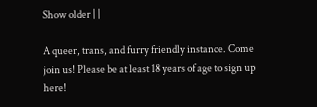Show older | |

A queer, trans, and furry friendly instance. Come join us! Please be at least 18 years of age to sign up here!